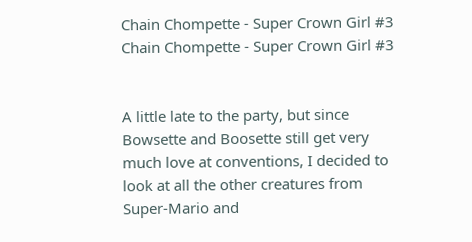Chain Chompette - Super Crown Girl #3
Chain Chompette - Super Crown Girl #3


A little late to the party, but since Bowsette and Boosette still get very much love at conventions, I decided to look at all the other creatures from Super-Mario and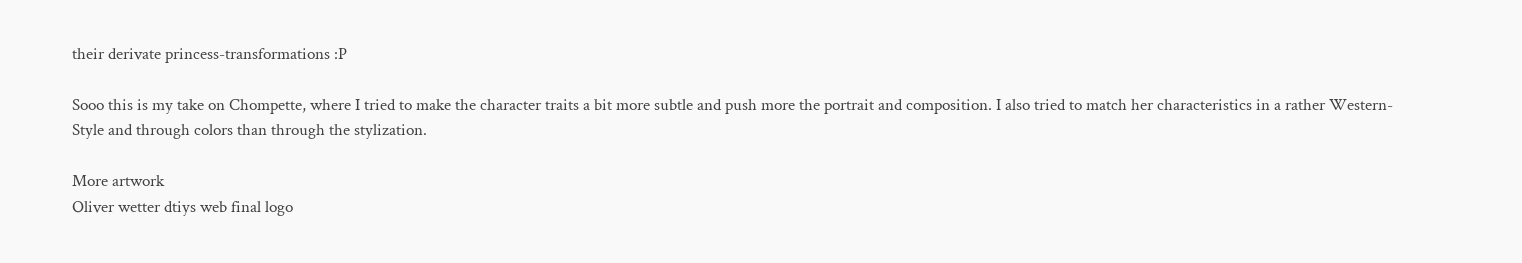their derivate princess-transformations :P

Sooo this is my take on Chompette, where I tried to make the character traits a bit more subtle and push more the portrait and composition. I also tried to match her characteristics in a rather Western-Style and through colors than through the stylization.

More artwork
Oliver wetter dtiys web final logo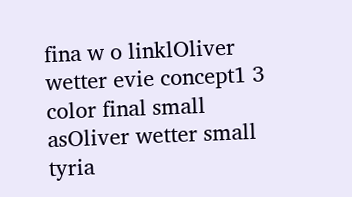fina w o linklOliver wetter evie concept1 3 color final small asOliver wetter small tyria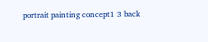portrait painting concept1 3 back